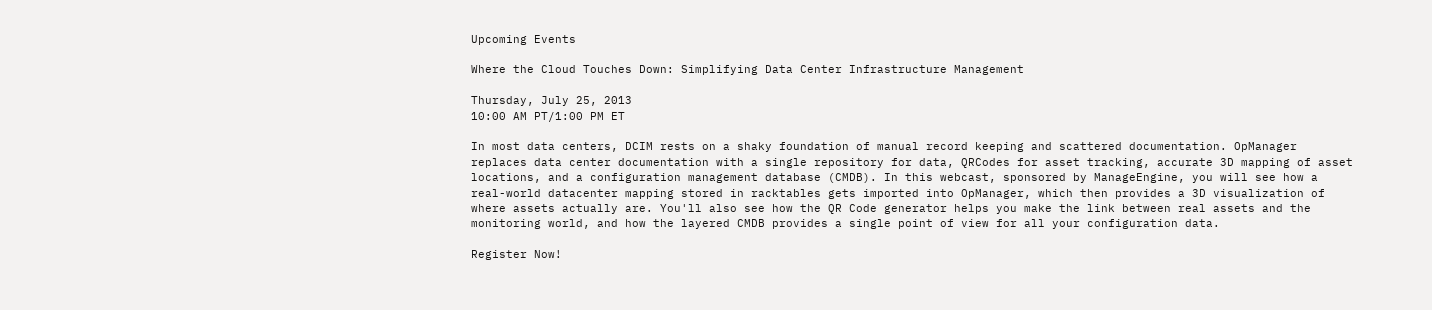Upcoming Events

Where the Cloud Touches Down: Simplifying Data Center Infrastructure Management

Thursday, July 25, 2013
10:00 AM PT/1:00 PM ET

In most data centers, DCIM rests on a shaky foundation of manual record keeping and scattered documentation. OpManager replaces data center documentation with a single repository for data, QRCodes for asset tracking, accurate 3D mapping of asset locations, and a configuration management database (CMDB). In this webcast, sponsored by ManageEngine, you will see how a real-world datacenter mapping stored in racktables gets imported into OpManager, which then provides a 3D visualization of where assets actually are. You'll also see how the QR Code generator helps you make the link between real assets and the monitoring world, and how the layered CMDB provides a single point of view for all your configuration data.

Register Now!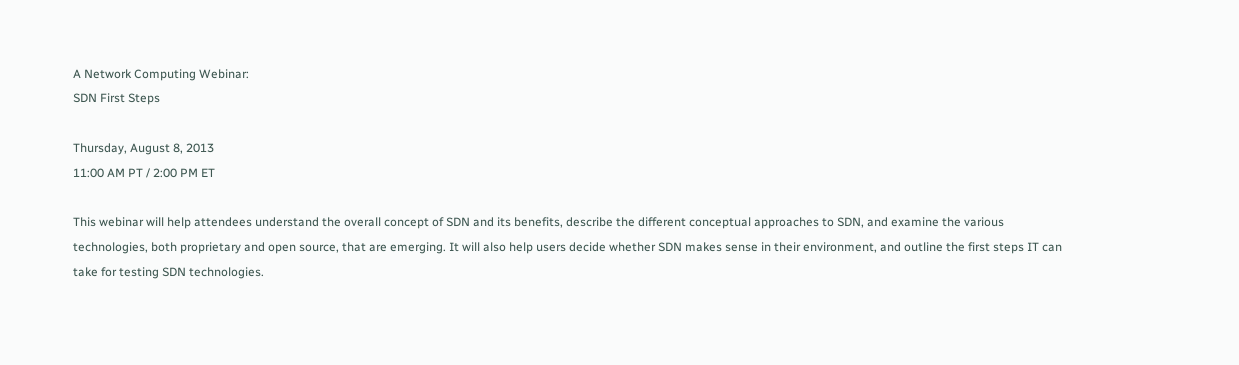A Network Computing Webinar:
SDN First Steps

Thursday, August 8, 2013
11:00 AM PT / 2:00 PM ET

This webinar will help attendees understand the overall concept of SDN and its benefits, describe the different conceptual approaches to SDN, and examine the various technologies, both proprietary and open source, that are emerging. It will also help users decide whether SDN makes sense in their environment, and outline the first steps IT can take for testing SDN technologies.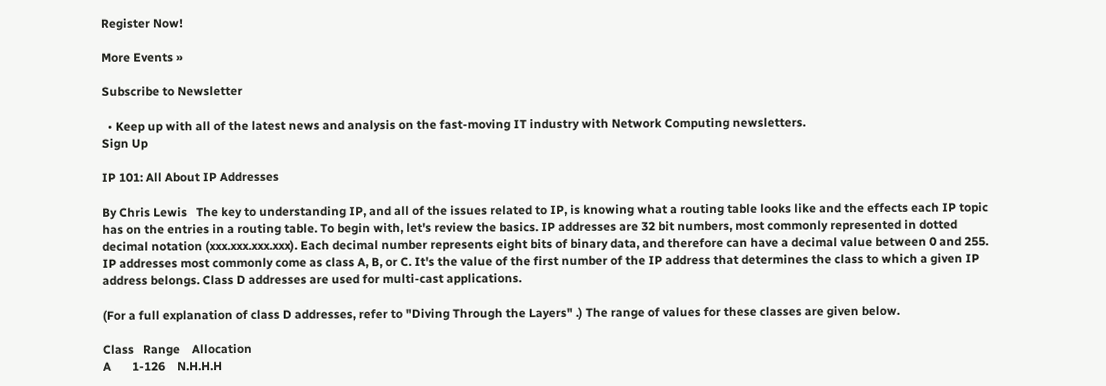Register Now!

More Events »

Subscribe to Newsletter

  • Keep up with all of the latest news and analysis on the fast-moving IT industry with Network Computing newsletters.
Sign Up

IP 101: All About IP Addresses

By Chris Lewis   The key to understanding IP, and all of the issues related to IP, is knowing what a routing table looks like and the effects each IP topic has on the entries in a routing table. To begin with, let's review the basics. IP addresses are 32 bit numbers, most commonly represented in dotted decimal notation (xxx.xxx.xxx.xxx). Each decimal number represents eight bits of binary data, and therefore can have a decimal value between 0 and 255. IP addresses most commonly come as class A, B, or C. It's the value of the first number of the IP address that determines the class to which a given IP address belongs. Class D addresses are used for multi-cast applications.

(For a full explanation of class D addresses, refer to "Diving Through the Layers" .) The range of values for these classes are given below.

Class   Range    Allocation
A       1-126    N.H.H.H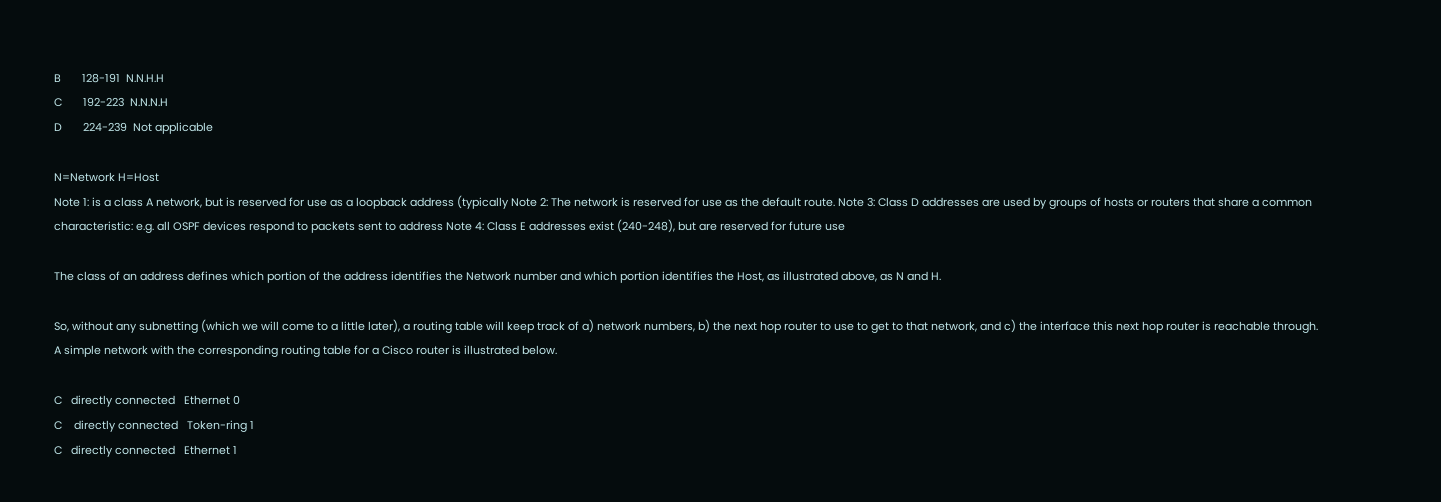B       128-191  N.N.H.H
C       192-223  N.N.N.H
D       224-239  Not applicable

N=Network H=Host
Note 1: is a class A network, but is reserved for use as a loopback address (typically Note 2: The network is reserved for use as the default route. Note 3: Class D addresses are used by groups of hosts or routers that share a common characteristic: e.g. all OSPF devices respond to packets sent to address Note 4: Class E addresses exist (240-248), but are reserved for future use

The class of an address defines which portion of the address identifies the Network number and which portion identifies the Host, as illustrated above, as N and H.

So, without any subnetting (which we will come to a little later), a routing table will keep track of a) network numbers, b) the next hop router to use to get to that network, and c) the interface this next hop router is reachable through. A simple network with the corresponding routing table for a Cisco router is illustrated below.

C   directly connected   Ethernet 0
C    directly connected   Token-ring 1
C   directly connected   Ethernet 1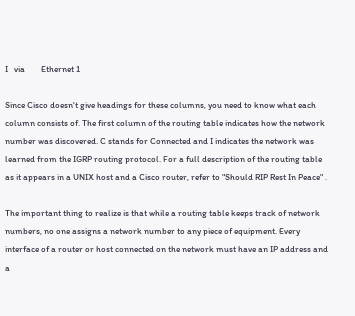I   via        Ethernet 1

Since Cisco doesn't give headings for these columns, you need to know what each column consists of. The first column of the routing table indicates how the network number was discovered. C stands for Connected and I indicates the network was learned from the IGRP routing protocol. For a full description of the routing table as it appears in a UNIX host and a Cisco router, refer to "Should RIP Rest In Peace" .

The important thing to realize is that while a routing table keeps track of network numbers, no one assigns a network number to any piece of equipment. Every interface of a router or host connected on the network must have an IP address and a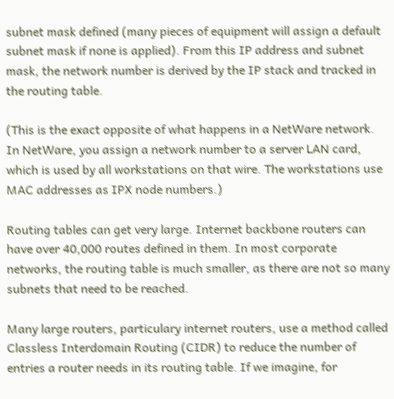subnet mask defined (many pieces of equipment will assign a default subnet mask if none is applied). From this IP address and subnet mask, the network number is derived by the IP stack and tracked in the routing table.

(This is the exact opposite of what happens in a NetWare network. In NetWare, you assign a network number to a server LAN card, which is used by all workstations on that wire. The workstations use MAC addresses as IPX node numbers.)

Routing tables can get very large. Internet backbone routers can have over 40,000 routes defined in them. In most corporate networks, the routing table is much smaller, as there are not so many subnets that need to be reached.

Many large routers, particulary internet routers, use a method called Classless Interdomain Routing (CIDR) to reduce the number of entries a router needs in its routing table. If we imagine, for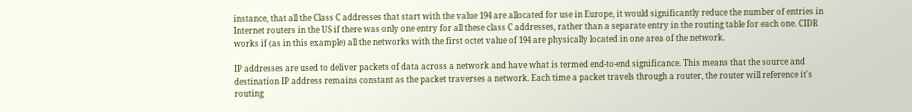instance, that all the Class C addresses that start with the value 194 are allocated for use in Europe, it would significantly reduce the number of entries in Internet routers in the US if there was only one entry for all these class C addresses, rather than a separate entry in the routing table for each one. CIDR works if (as in this example) all the networks with the first octet value of 194 are physically located in one area of the network.

IP addresses are used to deliver packets of data across a network and have what is termed end-to-end significance. This means that the source and destination IP address remains constant as the packet traverses a network. Each time a packet travels through a router, the router will reference it's routing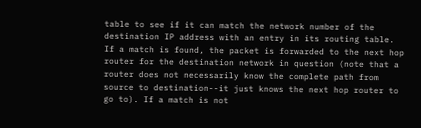table to see if it can match the network number of the destination IP address with an entry in its routing table. If a match is found, the packet is forwarded to the next hop router for the destination network in question (note that a router does not necessarily know the complete path from source to destination--it just knows the next hop router to go to). If a match is not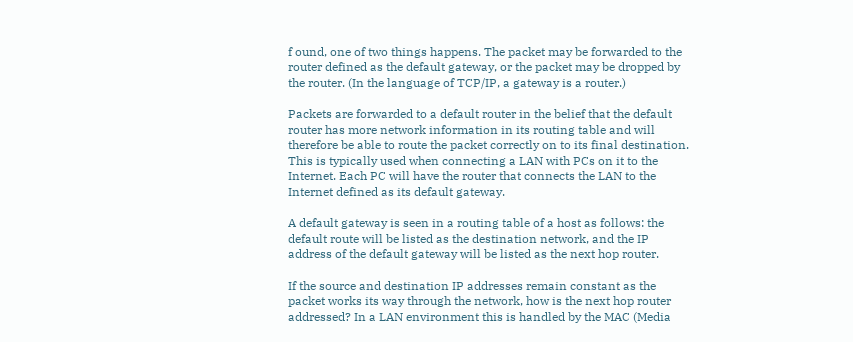f ound, one of two things happens. The packet may be forwarded to the router defined as the default gateway, or the packet may be dropped by the router. (In the language of TCP/IP, a gateway is a router.)

Packets are forwarded to a default router in the belief that the default router has more network information in its routing table and will therefore be able to route the packet correctly on to its final destination. This is typically used when connecting a LAN with PCs on it to the Internet. Each PC will have the router that connects the LAN to the Internet defined as its default gateway.

A default gateway is seen in a routing table of a host as follows: the default route will be listed as the destination network, and the IP address of the default gateway will be listed as the next hop router.

If the source and destination IP addresses remain constant as the packet works its way through the network, how is the next hop router addressed? In a LAN environment this is handled by the MAC (Media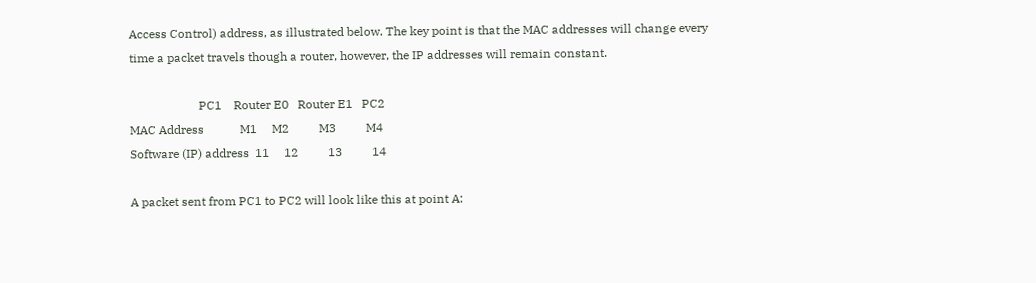Access Control) address, as illustrated below. The key point is that the MAC addresses will change every time a packet travels though a router, however, the IP addresses will remain constant.

                       PC1    Router E0   Router E1   PC2
MAC Address            M1     M2          M3          M4
Software (IP) address  11     12          13          14

A packet sent from PC1 to PC2 will look like this at point A: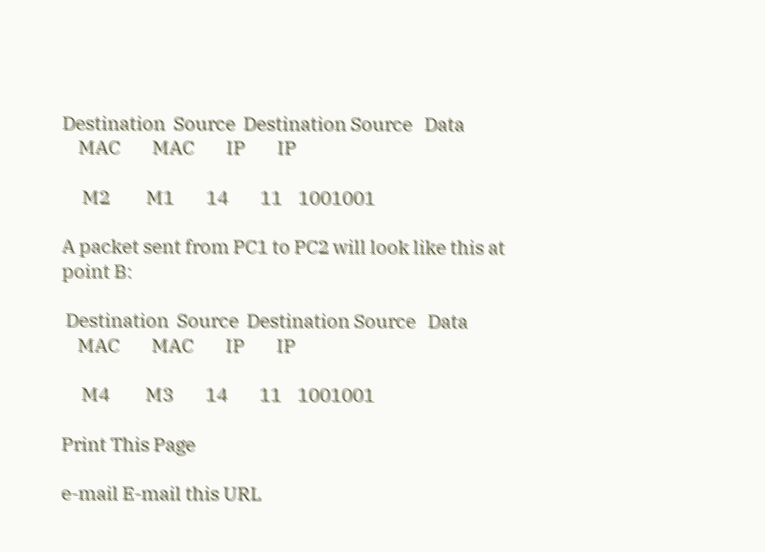Destination  Source  Destination Source   Data
    MAC        MAC        IP        IP

     M2         M1        14        11    1001001

A packet sent from PC1 to PC2 will look like this at point B:

 Destination  Source  Destination Source   Data
    MAC        MAC        IP        IP

     M4         M3        14        11    1001001

Print This Page

e-mail E-mail this URL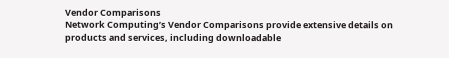Vendor Comparisons
Network Computing’s Vendor Comparisons provide extensive details on products and services, including downloadable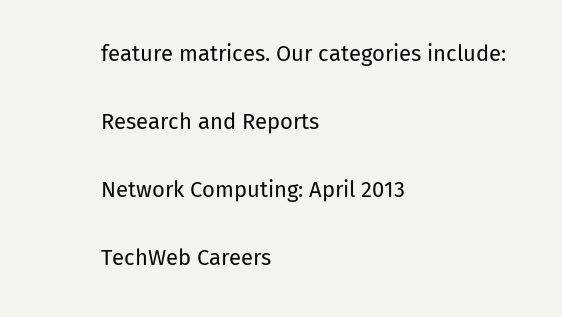feature matrices. Our categories include:

Research and Reports

Network Computing: April 2013

TechWeb Careers